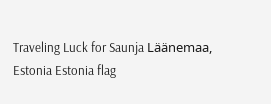Traveling Luck for Saunja Läänemaa, Estonia Estonia flag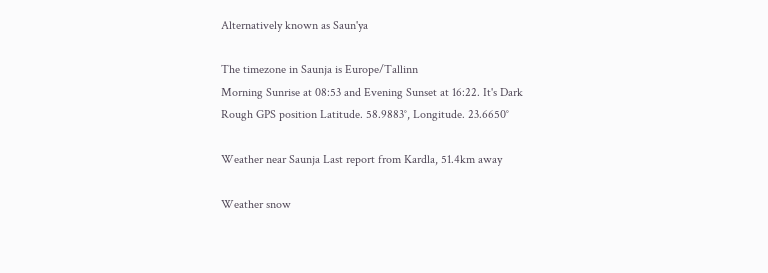Alternatively known as Saun'ya

The timezone in Saunja is Europe/Tallinn
Morning Sunrise at 08:53 and Evening Sunset at 16:22. It's Dark
Rough GPS position Latitude. 58.9883°, Longitude. 23.6650°

Weather near Saunja Last report from Kardla, 51.4km away

Weather snow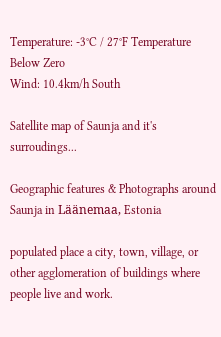Temperature: -3°C / 27°F Temperature Below Zero
Wind: 10.4km/h South

Satellite map of Saunja and it's surroudings...

Geographic features & Photographs around Saunja in Läänemaa, Estonia

populated place a city, town, village, or other agglomeration of buildings where people live and work.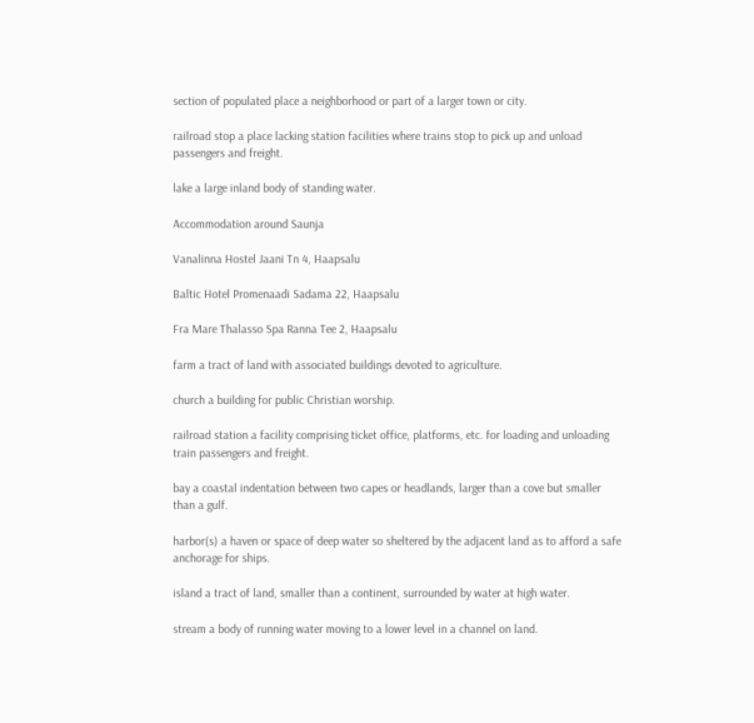section of populated place a neighborhood or part of a larger town or city.

railroad stop a place lacking station facilities where trains stop to pick up and unload passengers and freight.

lake a large inland body of standing water.

Accommodation around Saunja

Vanalinna Hostel Jaani Tn 4, Haapsalu

Baltic Hotel Promenaadi Sadama 22, Haapsalu

Fra Mare Thalasso Spa Ranna Tee 2, Haapsalu

farm a tract of land with associated buildings devoted to agriculture.

church a building for public Christian worship.

railroad station a facility comprising ticket office, platforms, etc. for loading and unloading train passengers and freight.

bay a coastal indentation between two capes or headlands, larger than a cove but smaller than a gulf.

harbor(s) a haven or space of deep water so sheltered by the adjacent land as to afford a safe anchorage for ships.

island a tract of land, smaller than a continent, surrounded by water at high water.

stream a body of running water moving to a lower level in a channel on land.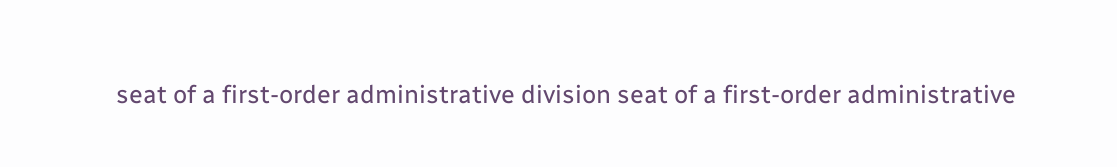seat of a first-order administrative division seat of a first-order administrative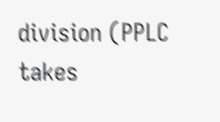division (PPLC takes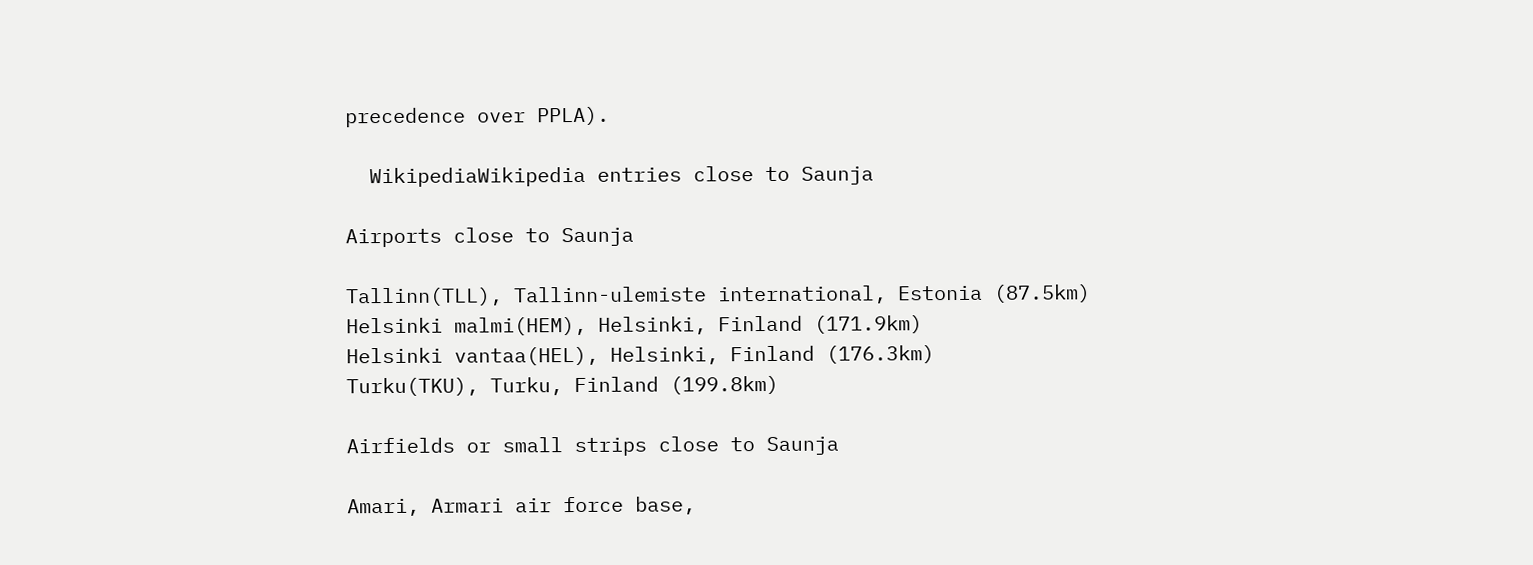precedence over PPLA).

  WikipediaWikipedia entries close to Saunja

Airports close to Saunja

Tallinn(TLL), Tallinn-ulemiste international, Estonia (87.5km)
Helsinki malmi(HEM), Helsinki, Finland (171.9km)
Helsinki vantaa(HEL), Helsinki, Finland (176.3km)
Turku(TKU), Turku, Finland (199.8km)

Airfields or small strips close to Saunja

Amari, Armari air force base,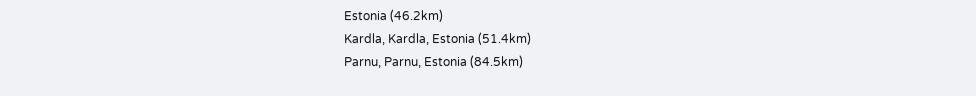Estonia (46.2km)
Kardla, Kardla, Estonia (51.4km)
Parnu, Parnu, Estonia (84.5km)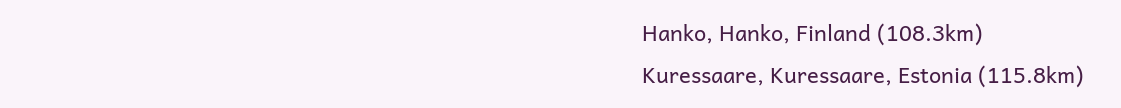Hanko, Hanko, Finland (108.3km)
Kuressaare, Kuressaare, Estonia (115.8km)